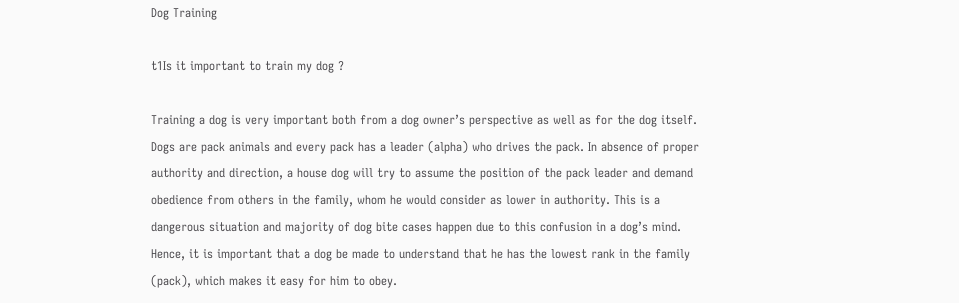Dog Training

t1Is it important to train my dog ?

Training a dog is very important both from a dog owner’s perspective as well as for the dog itself. Dogs are pack animals and every pack has a leader (alpha) who drives the pack. In absence of proper authority and direction, a house dog will try to assume the position of the pack leader and demand obedience from others in the family, whom he would consider as lower in authority. This is a dangerous situation and majority of dog bite cases happen due to this confusion in a dog’s mind. Hence, it is important that a dog be made to understand that he has the lowest rank in the family (pack), which makes it easy for him to obey.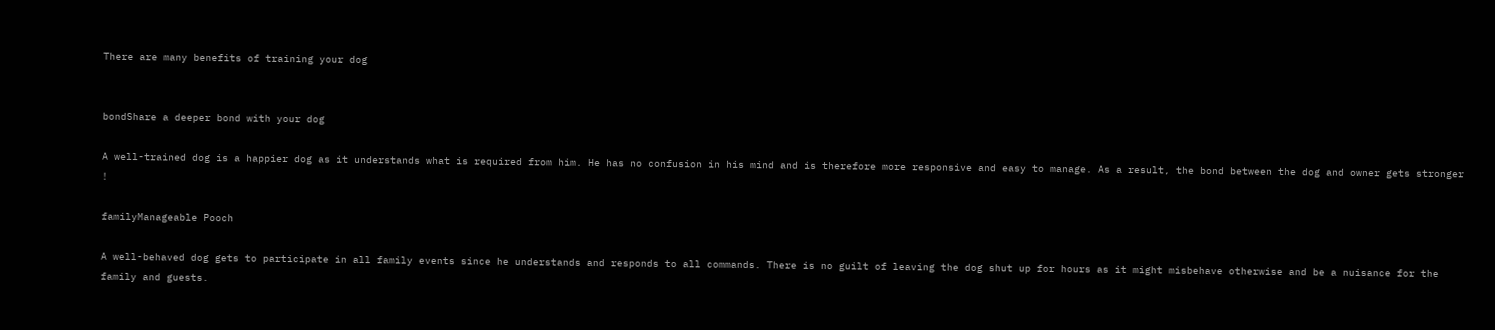There are many benefits of training your dog


bondShare a deeper bond with your dog

A well-trained dog is a happier dog as it understands what is required from him. He has no confusion in his mind and is therefore more responsive and easy to manage. As a result, the bond between the dog and owner gets stronger !

familyManageable Pooch

A well-behaved dog gets to participate in all family events since he understands and responds to all commands. There is no guilt of leaving the dog shut up for hours as it might misbehave otherwise and be a nuisance for the family and guests.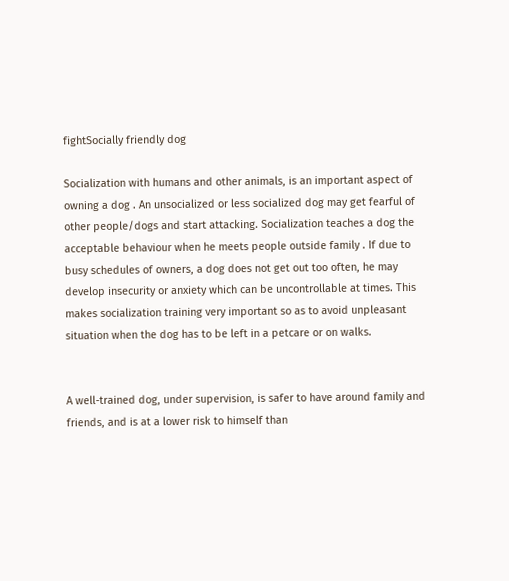fightSocially friendly dog

Socialization with humans and other animals, is an important aspect of owning a dog . An unsocialized or less socialized dog may get fearful of other people/dogs and start attacking. Socialization teaches a dog the acceptable behaviour when he meets people outside family . If due to busy schedules of owners, a dog does not get out too often, he may develop insecurity or anxiety which can be uncontrollable at times. This makes socialization training very important so as to avoid unpleasant situation when the dog has to be left in a petcare or on walks.


A well-trained dog, under supervision, is safer to have around family and friends, and is at a lower risk to himself than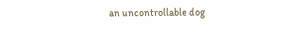an uncontrollable dog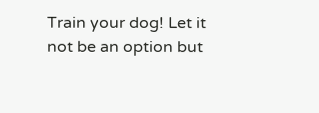Train your dog! Let it not be an option but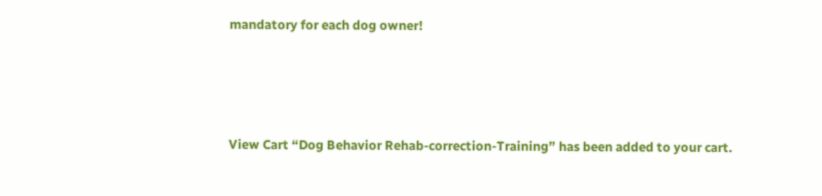mandatory for each dog owner!




View Cart “Dog Behavior Rehab-correction-Training” has been added to your cart.